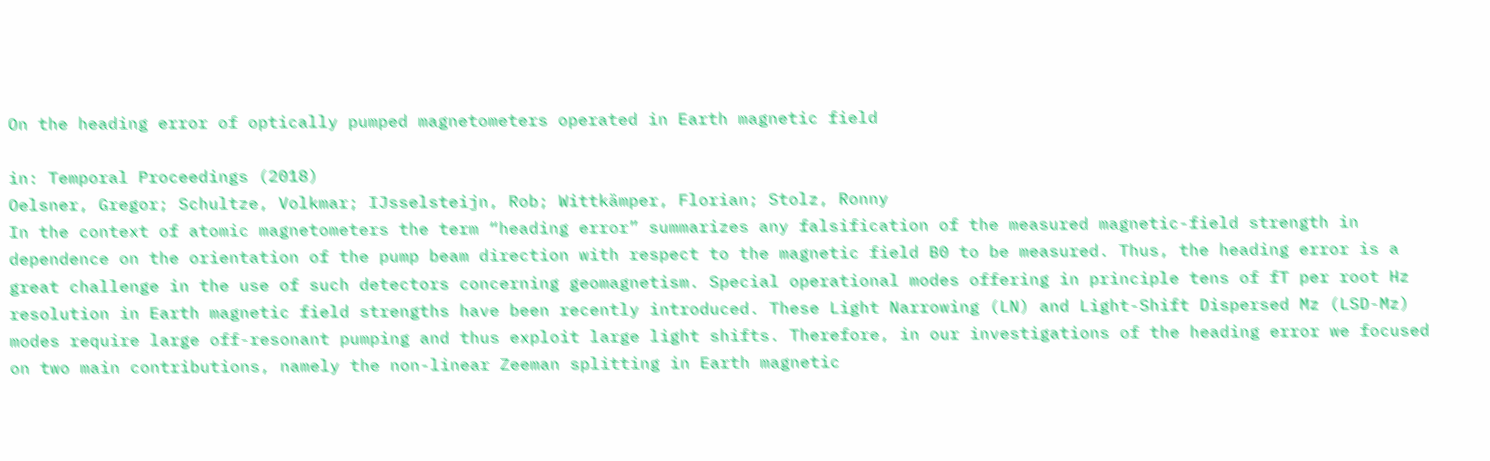On the heading error of optically pumped magnetometers operated in Earth magnetic field

in: Temporal Proceedings (2018)
Oelsner, Gregor; Schultze, Volkmar; IJsselsteijn, Rob; Wittkämper, Florian; Stolz, Ronny
In the context of atomic magnetometers the term “heading error” summarizes any falsification of the measured magnetic-field strength in dependence on the orientation of the pump beam direction with respect to the magnetic field B0 to be measured. Thus, the heading error is a great challenge in the use of such detectors concerning geomagnetism. Special operational modes offering in principle tens of fT per root Hz resolution in Earth magnetic field strengths have been recently introduced. These Light Narrowing (LN) and Light-Shift Dispersed Mz (LSD-Mz) modes require large off-resonant pumping and thus exploit large light shifts. Therefore, in our investigations of the heading error we focused on two main contributions, namely the non-linear Zeeman splitting in Earth magnetic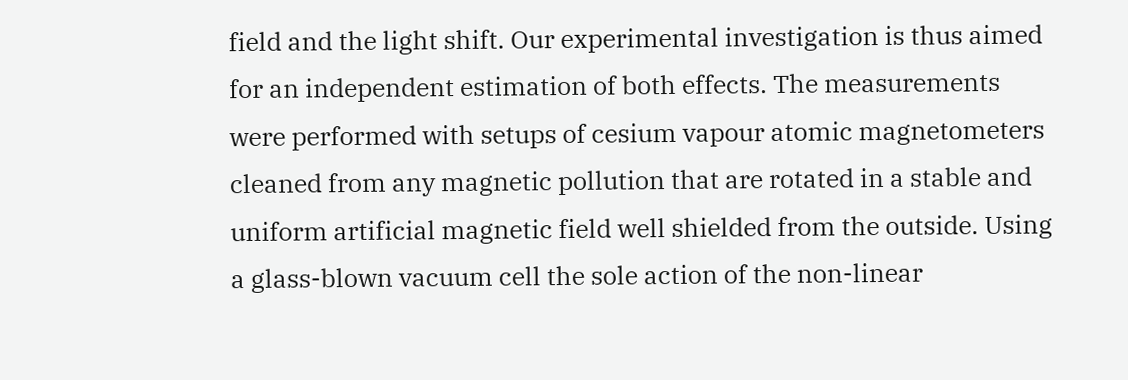field and the light shift. Our experimental investigation is thus aimed for an independent estimation of both effects. The measurements were performed with setups of cesium vapour atomic magnetometers cleaned from any magnetic pollution that are rotated in a stable and uniform artificial magnetic field well shielded from the outside. Using a glass-blown vacuum cell the sole action of the non-linear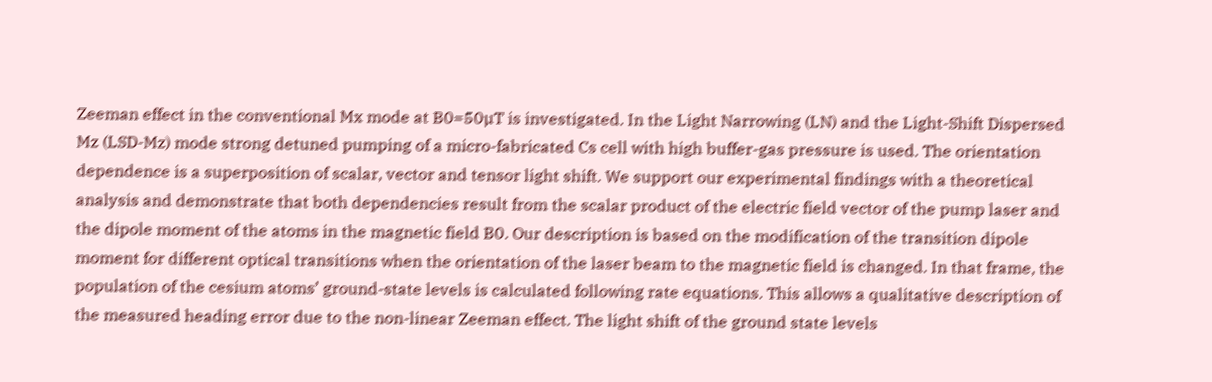Zeeman effect in the conventional Mx mode at B0=50µT is investigated. In the Light Narrowing (LN) and the Light-Shift Dispersed Mz (LSD-Mz) mode strong detuned pumping of a micro-fabricated Cs cell with high buffer-gas pressure is used. The orientation dependence is a superposition of scalar, vector and tensor light shift. We support our experimental findings with a theoretical analysis and demonstrate that both dependencies result from the scalar product of the electric field vector of the pump laser and the dipole moment of the atoms in the magnetic field B0. Our description is based on the modification of the transition dipole moment for different optical transitions when the orientation of the laser beam to the magnetic field is changed. In that frame, the population of the cesium atoms’ ground-state levels is calculated following rate equations. This allows a qualitative description of the measured heading error due to the non-linear Zeeman effect. The light shift of the ground state levels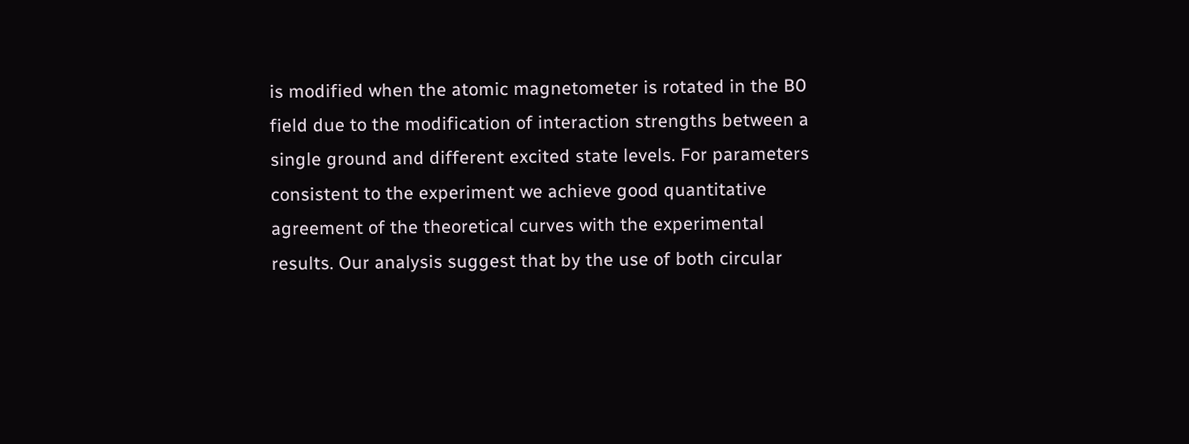is modified when the atomic magnetometer is rotated in the B0 field due to the modification of interaction strengths between a single ground and different excited state levels. For parameters consistent to the experiment we achieve good quantitative agreement of the theoretical curves with the experimental results. Our analysis suggest that by the use of both circular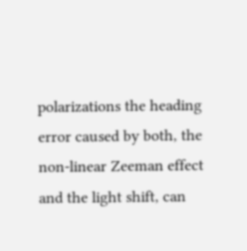polarizations the heading error caused by both, the non-linear Zeeman effect and the light shift, can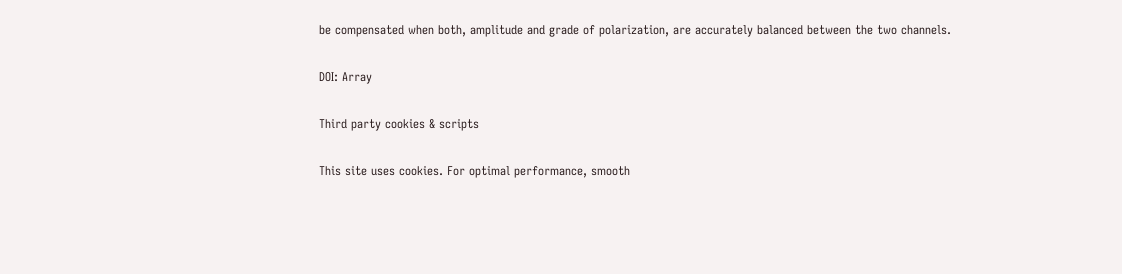be compensated when both, amplitude and grade of polarization, are accurately balanced between the two channels.

DOI: Array

Third party cookies & scripts

This site uses cookies. For optimal performance, smooth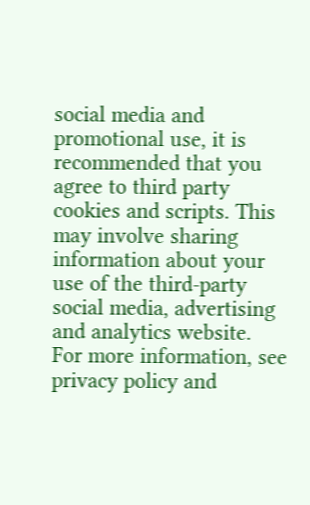social media and promotional use, it is recommended that you agree to third party cookies and scripts. This may involve sharing information about your use of the third-party social media, advertising and analytics website.
For more information, see privacy policy and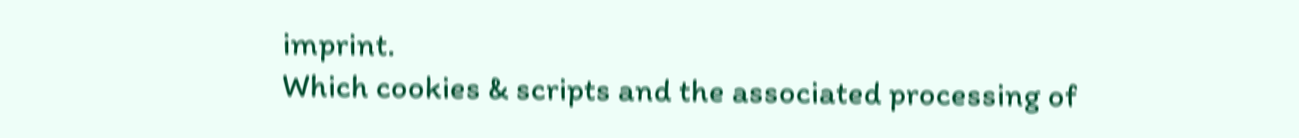imprint.
Which cookies & scripts and the associated processing of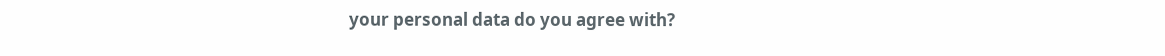your personal data do you agree with?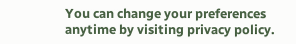You can change your preferences anytime by visiting privacy policy.